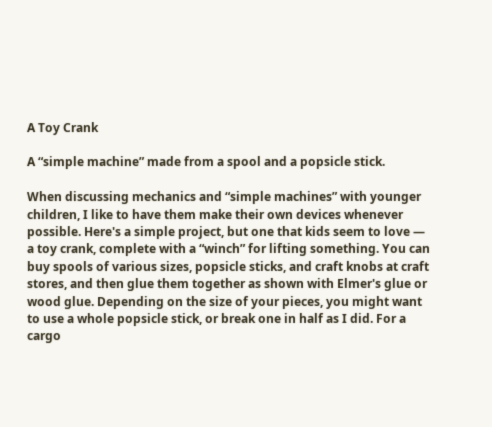A Toy Crank

A “simple machine” made from a spool and a popsicle stick.

When discussing mechanics and “simple machines” with younger children, I like to have them make their own devices whenever possible. Here's a simple project, but one that kids seem to love — a toy crank, complete with a “winch” for lifting something. You can buy spools of various sizes, popsicle sticks, and craft knobs at craft stores, and then glue them together as shown with Elmer's glue or wood glue. Depending on the size of your pieces, you might want to use a whole popsicle stick, or break one in half as I did. For a cargo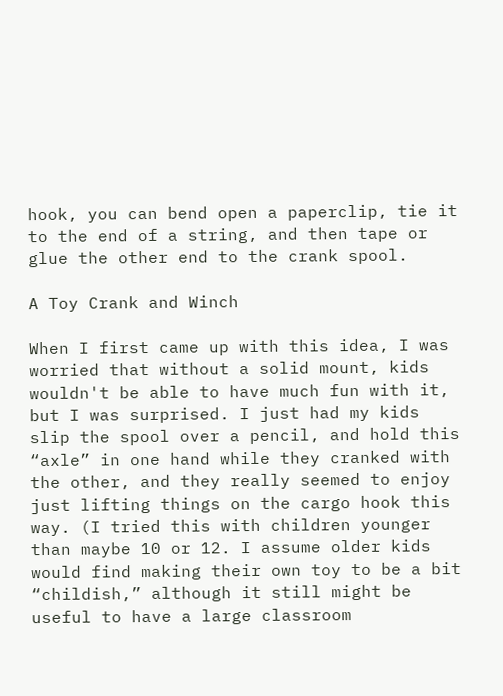hook, you can bend open a paperclip, tie it to the end of a string, and then tape or glue the other end to the crank spool.

A Toy Crank and Winch

When I first came up with this idea, I was worried that without a solid mount, kids wouldn't be able to have much fun with it, but I was surprised. I just had my kids slip the spool over a pencil, and hold this “axle” in one hand while they cranked with the other, and they really seemed to enjoy just lifting things on the cargo hook this way. (I tried this with children younger than maybe 10 or 12. I assume older kids would find making their own toy to be a bit “childish,” although it still might be useful to have a large classroom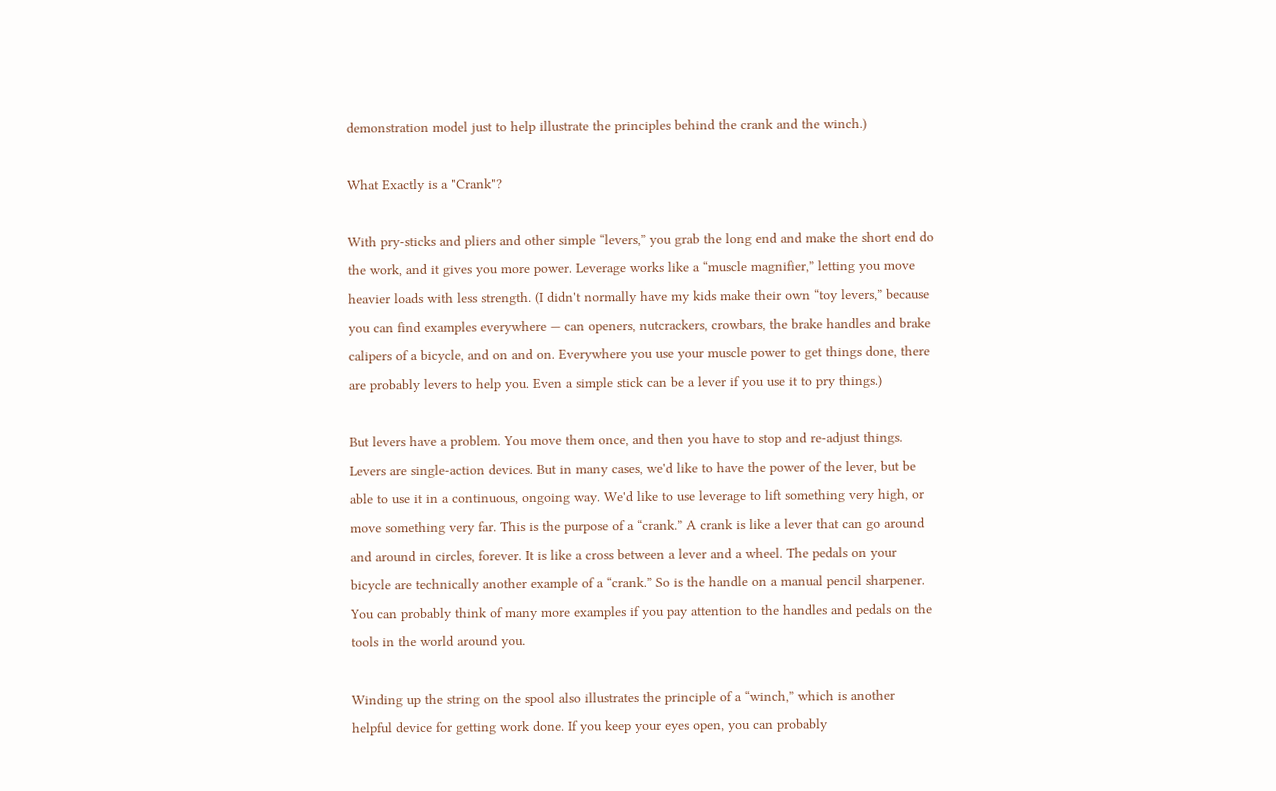demonstration model just to help illustrate the principles behind the crank and the winch.)

What Exactly is a "Crank"?

With pry-sticks and pliers and other simple “levers,” you grab the long end and make the short end do the work, and it gives you more power. Leverage works like a “muscle magnifier,” letting you move heavier loads with less strength. (I didn't normally have my kids make their own “toy levers,” because you can find examples everywhere — can openers, nutcrackers, crowbars, the brake handles and brake calipers of a bicycle, and on and on. Everywhere you use your muscle power to get things done, there are probably levers to help you. Even a simple stick can be a lever if you use it to pry things.)

But levers have a problem. You move them once, and then you have to stop and re-adjust things. Levers are single-action devices. But in many cases, we'd like to have the power of the lever, but be able to use it in a continuous, ongoing way. We'd like to use leverage to lift something very high, or move something very far. This is the purpose of a “crank.” A crank is like a lever that can go around and around in circles, forever. It is like a cross between a lever and a wheel. The pedals on your bicycle are technically another example of a “crank.” So is the handle on a manual pencil sharpener. You can probably think of many more examples if you pay attention to the handles and pedals on the tools in the world around you.

Winding up the string on the spool also illustrates the principle of a “winch,” which is another helpful device for getting work done. If you keep your eyes open, you can probably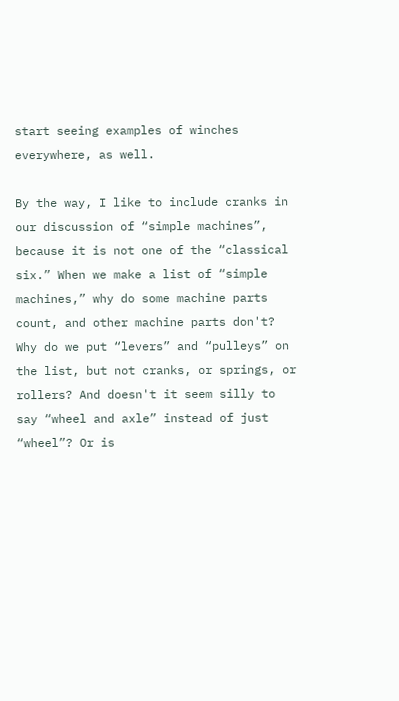start seeing examples of winches everywhere, as well.

By the way, I like to include cranks in our discussion of “simple machines”, because it is not one of the “classical six.” When we make a list of “simple machines,” why do some machine parts count, and other machine parts don't? Why do we put “levers” and “pulleys” on the list, but not cranks, or springs, or rollers? And doesn't it seem silly to say “wheel and axle” instead of just “wheel”? Or is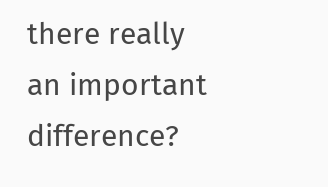there really an important difference?